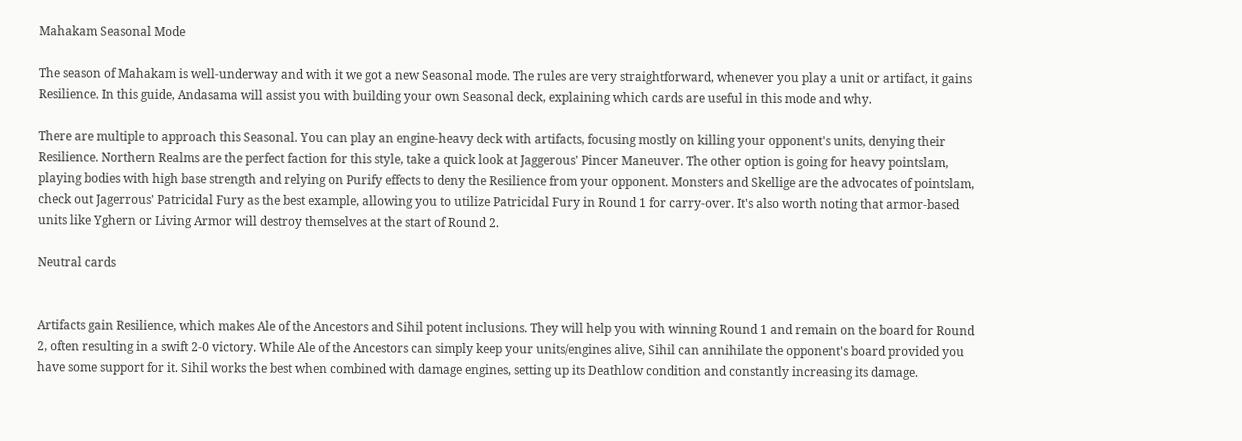Mahakam Seasonal Mode

The season of Mahakam is well-underway and with it we got a new Seasonal mode. The rules are very straightforward, whenever you play a unit or artifact, it gains Resilience. In this guide, Andasama will assist you with building your own Seasonal deck, explaining which cards are useful in this mode and why.

There are multiple to approach this Seasonal. You can play an engine-heavy deck with artifacts, focusing mostly on killing your opponent's units, denying their Resilience. Northern Realms are the perfect faction for this style, take a quick look at Jaggerous' Pincer Maneuver. The other option is going for heavy pointslam, playing bodies with high base strength and relying on Purify effects to deny the Resilience from your opponent. Monsters and Skellige are the advocates of pointslam, check out Jagerrous' Patricidal Fury as the best example, allowing you to utilize Patricidal Fury in Round 1 for carry-over. It's also worth noting that armor-based units like Yghern or Living Armor will destroy themselves at the start of Round 2.

Neutral cards


Artifacts gain Resilience, which makes Ale of the Ancestors and Sihil potent inclusions. They will help you with winning Round 1 and remain on the board for Round 2, often resulting in a swift 2-0 victory. While Ale of the Ancestors can simply keep your units/engines alive, Sihil can annihilate the opponent's board provided you have some support for it. Sihil works the best when combined with damage engines, setting up its Deathlow condition and constantly increasing its damage.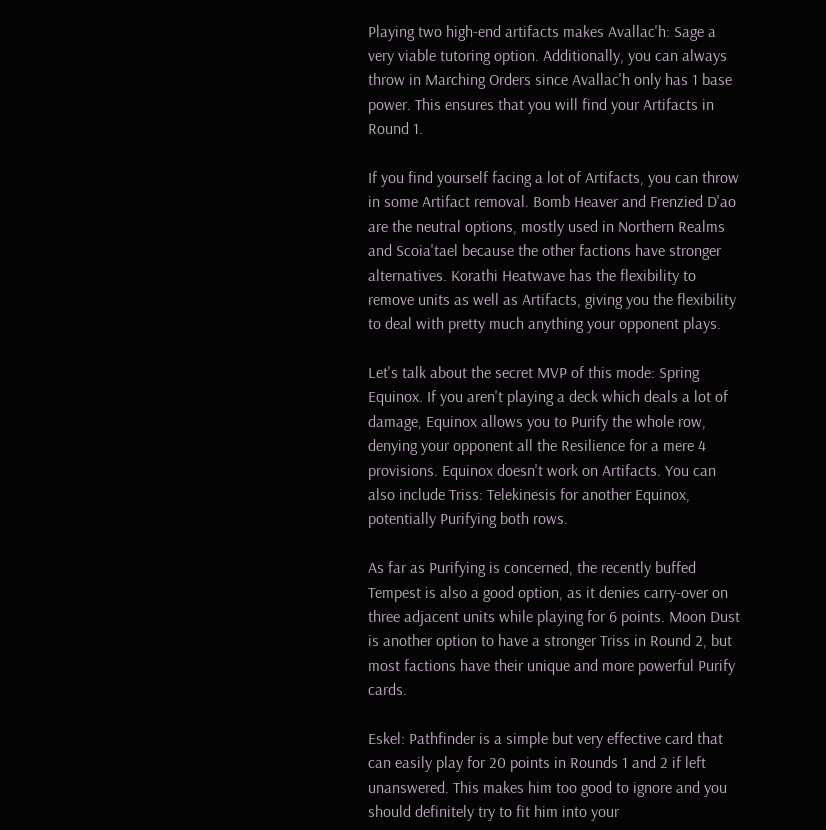Playing two high-end artifacts makes Avallac'h: Sage a very viable tutoring option. Additionally, you can always throw in Marching Orders since Avallac'h only has 1 base power. This ensures that you will find your Artifacts in Round 1.

If you find yourself facing a lot of Artifacts, you can throw in some Artifact removal. Bomb Heaver and Frenzied D'ao are the neutral options, mostly used in Northern Realms and Scoia'tael because the other factions have stronger alternatives. Korathi Heatwave has the flexibility to remove units as well as Artifacts, giving you the flexibility to deal with pretty much anything your opponent plays.

Let's talk about the secret MVP of this mode: Spring Equinox. If you aren't playing a deck which deals a lot of damage, Equinox allows you to Purify the whole row, denying your opponent all the Resilience for a mere 4 provisions. Equinox doesn't work on Artifacts. You can also include Triss: Telekinesis for another Equinox, potentially Purifying both rows.

As far as Purifying is concerned, the recently buffed Tempest is also a good option, as it denies carry-over on three adjacent units while playing for 6 points. Moon Dust is another option to have a stronger Triss in Round 2, but most factions have their unique and more powerful Purify cards.

Eskel: Pathfinder is a simple but very effective card that can easily play for 20 points in Rounds 1 and 2 if left unanswered. This makes him too good to ignore and you should definitely try to fit him into your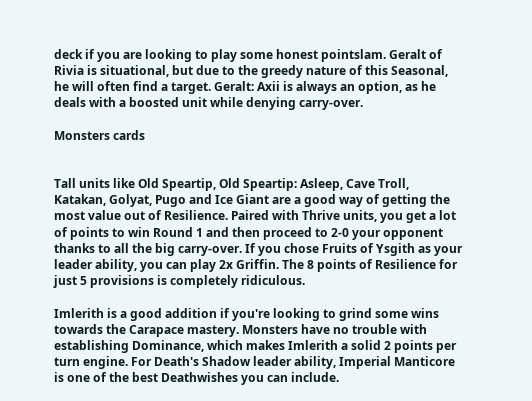deck if you are looking to play some honest pointslam. Geralt of Rivia is situational, but due to the greedy nature of this Seasonal, he will often find a target. Geralt: Axii is always an option, as he deals with a boosted unit while denying carry-over.

Monsters cards


Tall units like Old Speartip, Old Speartip: Asleep, Cave Troll, Katakan, Golyat, Pugo and Ice Giant are a good way of getting the most value out of Resilience. Paired with Thrive units, you get a lot of points to win Round 1 and then proceed to 2-0 your opponent thanks to all the big carry-over. If you chose Fruits of Ysgith as your leader ability, you can play 2x Griffin. The 8 points of Resilience for just 5 provisions is completely ridiculous.

Imlerith is a good addition if you're looking to grind some wins towards the Carapace mastery. Monsters have no trouble with establishing Dominance, which makes Imlerith a solid 2 points per turn engine. For Death's Shadow leader ability, Imperial Manticore is one of the best Deathwishes you can include.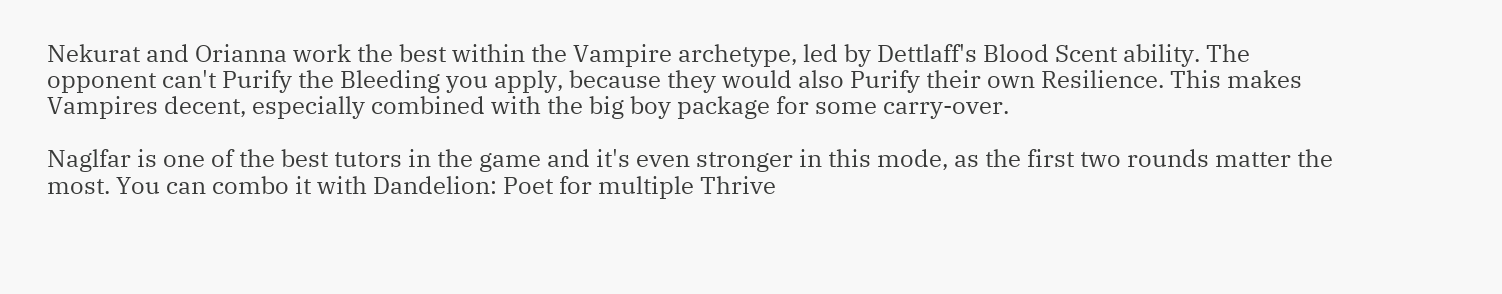Nekurat and Orianna work the best within the Vampire archetype, led by Dettlaff's Blood Scent ability. The opponent can't Purify the Bleeding you apply, because they would also Purify their own Resilience. This makes Vampires decent, especially combined with the big boy package for some carry-over.

Naglfar is one of the best tutors in the game and it's even stronger in this mode, as the first two rounds matter the most. You can combo it with Dandelion: Poet for multiple Thrive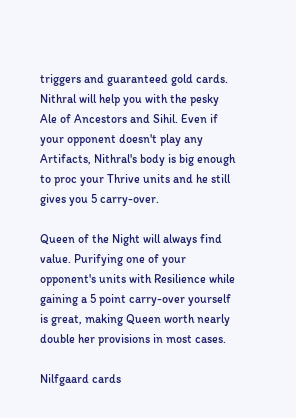triggers and guaranteed gold cards. Nithral will help you with the pesky Ale of Ancestors and Sihil. Even if your opponent doesn't play any Artifacts, Nithral's body is big enough to proc your Thrive units and he still gives you 5 carry-over.

Queen of the Night will always find value. Purifying one of your opponent's units with Resilience while gaining a 5 point carry-over yourself is great, making Queen worth nearly double her provisions in most cases.

Nilfgaard cards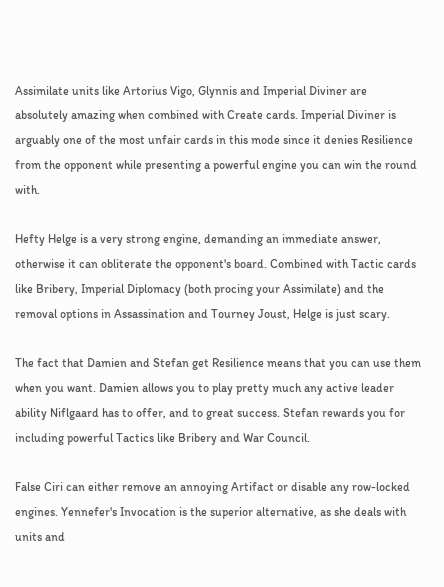Assimilate units like Artorius Vigo, Glynnis and Imperial Diviner are absolutely amazing when combined with Create cards. Imperial Diviner is arguably one of the most unfair cards in this mode since it denies Resilience from the opponent while presenting a powerful engine you can win the round with.

Hefty Helge is a very strong engine, demanding an immediate answer, otherwise it can obliterate the opponent's board. Combined with Tactic cards like Bribery, Imperial Diplomacy (both procing your Assimilate) and the removal options in Assassination and Tourney Joust, Helge is just scary.

The fact that Damien and Stefan get Resilience means that you can use them when you want. Damien allows you to play pretty much any active leader ability Niflgaard has to offer, and to great success. Stefan rewards you for including powerful Tactics like Bribery and War Council.

False Ciri can either remove an annoying Artifact or disable any row-locked engines. Yennefer's Invocation is the superior alternative, as she deals with units and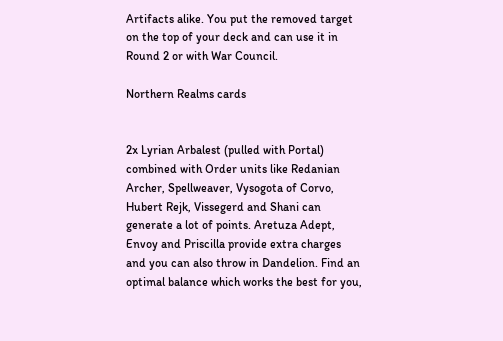Artifacts alike. You put the removed target on the top of your deck and can use it in Round 2 or with War Council.

Northern Realms cards


2x Lyrian Arbalest (pulled with Portal) combined with Order units like Redanian Archer, Spellweaver, Vysogota of Corvo, Hubert Rejk, Vissegerd and Shani can generate a lot of points. Aretuza Adept, Envoy and Priscilla provide extra charges and you can also throw in Dandelion. Find an optimal balance which works the best for you,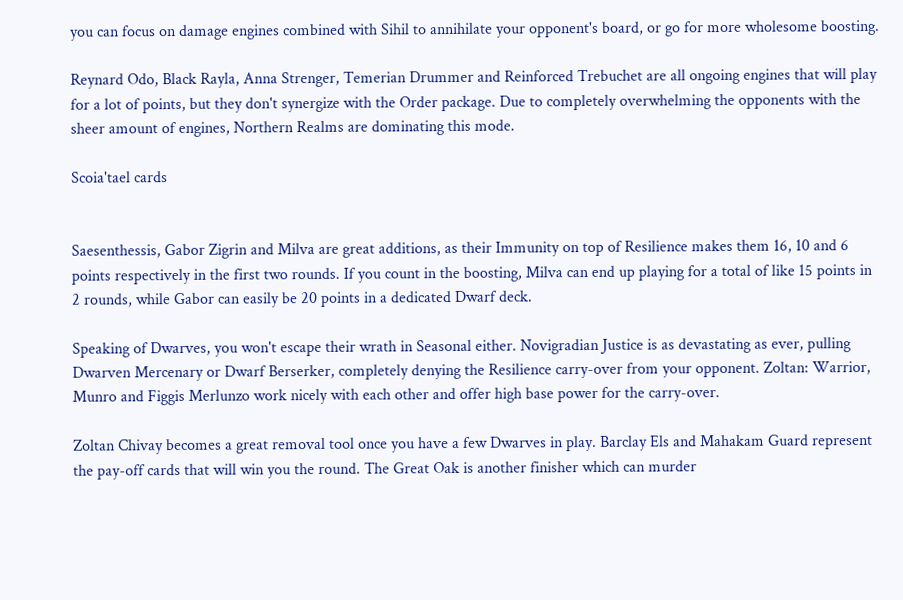you can focus on damage engines combined with Sihil to annihilate your opponent's board, or go for more wholesome boosting.

Reynard Odo, Black Rayla, Anna Strenger, Temerian Drummer and Reinforced Trebuchet are all ongoing engines that will play for a lot of points, but they don't synergize with the Order package. Due to completely overwhelming the opponents with the sheer amount of engines, Northern Realms are dominating this mode.

Scoia'tael cards


Saesenthessis, Gabor Zigrin and Milva are great additions, as their Immunity on top of Resilience makes them 16, 10 and 6 points respectively in the first two rounds. If you count in the boosting, Milva can end up playing for a total of like 15 points in 2 rounds, while Gabor can easily be 20 points in a dedicated Dwarf deck.

Speaking of Dwarves, you won't escape their wrath in Seasonal either. Novigradian Justice is as devastating as ever, pulling Dwarven Mercenary or Dwarf Berserker, completely denying the Resilience carry-over from your opponent. Zoltan: Warrior, Munro and Figgis Merlunzo work nicely with each other and offer high base power for the carry-over.

Zoltan Chivay becomes a great removal tool once you have a few Dwarves in play. Barclay Els and Mahakam Guard represent the pay-off cards that will win you the round. The Great Oak is another finisher which can murder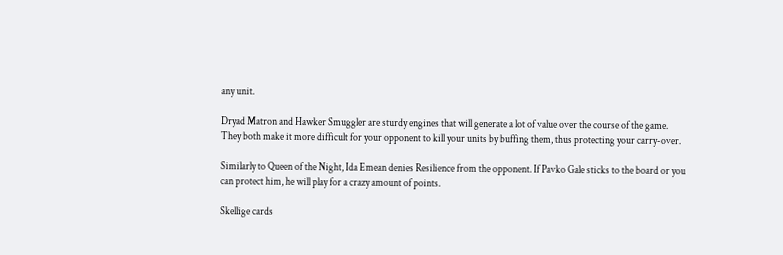any unit.

Dryad Matron and Hawker Smuggler are sturdy engines that will generate a lot of value over the course of the game. They both make it more difficult for your opponent to kill your units by buffing them, thus protecting your carry-over.

Similarly to Queen of the Night, Ida Emean denies Resilience from the opponent. If Pavko Gale sticks to the board or you can protect him, he will play for a crazy amount of points.

Skellige cards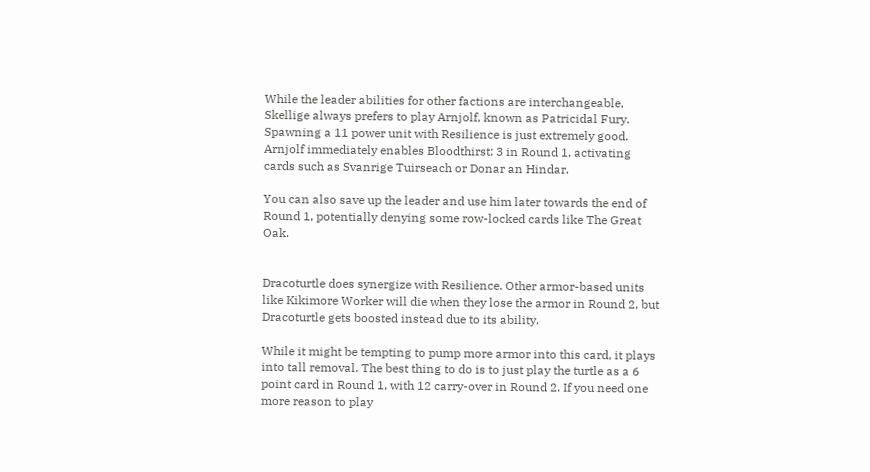While the leader abilities for other factions are interchangeable, Skellige always prefers to play Arnjolf, known as Patricidal Fury. Spawning a 11 power unit with Resilience is just extremely good. Arnjolf immediately enables Bloodthirst: 3 in Round 1, activating cards such as Svanrige Tuirseach or Donar an Hindar.

You can also save up the leader and use him later towards the end of Round 1, potentially denying some row-locked cards like The Great Oak.


Dracoturtle does synergize with Resilience. Other armor-based units like Kikimore Worker will die when they lose the armor in Round 2, but Dracoturtle gets boosted instead due to its ability.

While it might be tempting to pump more armor into this card, it plays into tall removal. The best thing to do is to just play the turtle as a 6 point card in Round 1, with 12 carry-over in Round 2. If you need one more reason to play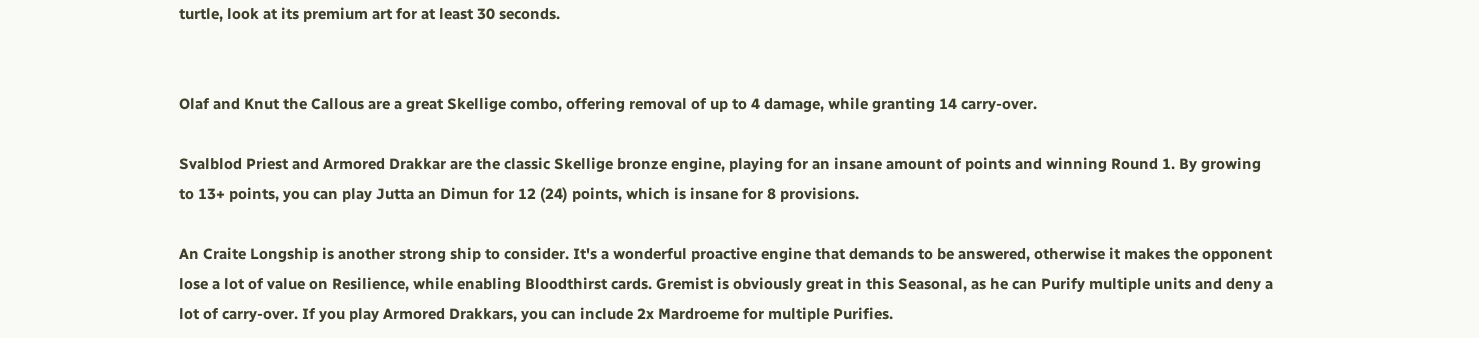turtle, look at its premium art for at least 30 seconds.


Olaf and Knut the Callous are a great Skellige combo, offering removal of up to 4 damage, while granting 14 carry-over.

Svalblod Priest and Armored Drakkar are the classic Skellige bronze engine, playing for an insane amount of points and winning Round 1. By growing to 13+ points, you can play Jutta an Dimun for 12 (24) points, which is insane for 8 provisions.

An Craite Longship is another strong ship to consider. It's a wonderful proactive engine that demands to be answered, otherwise it makes the opponent lose a lot of value on Resilience, while enabling Bloodthirst cards. Gremist is obviously great in this Seasonal, as he can Purify multiple units and deny a lot of carry-over. If you play Armored Drakkars, you can include 2x Mardroeme for multiple Purifies.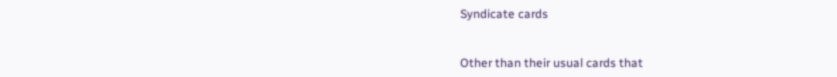Syndicate cards


Other than their usual cards that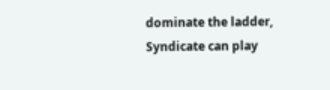dominate the ladder, Syndicate can play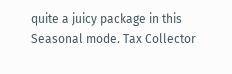quite a juicy package in this Seasonal mode. Tax Collector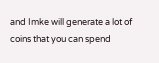and Imke will generate a lot of coins that you can spend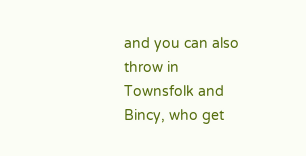and you can also throw in Townsfolk and Bincy, who get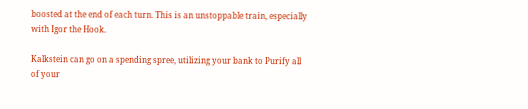boosted at the end of each turn. This is an unstoppable train, especially with Igor the Hook.

Kalkstein can go on a spending spree, utilizing your bank to Purify all of your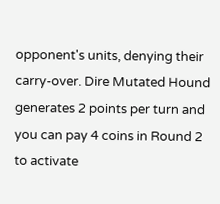opponent's units, denying their carry-over. Dire Mutated Hound generates 2 points per turn and you can pay 4 coins in Round 2 to activate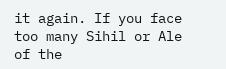it again. If you face too many Sihil or Ale of the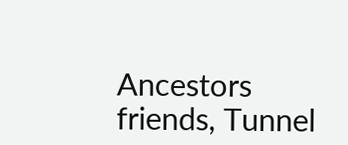Ancestors friends, Tunnel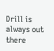Drill is always out there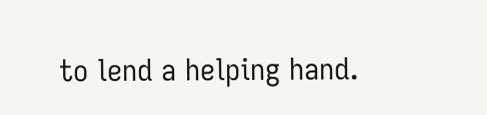to lend a helping hand.